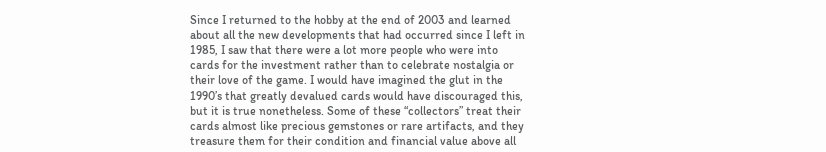Since I returned to the hobby at the end of 2003 and learned about all the new developments that had occurred since I left in 1985, I saw that there were a lot more people who were into cards for the investment rather than to celebrate nostalgia or their love of the game. I would have imagined the glut in the 1990’s that greatly devalued cards would have discouraged this, but it is true nonetheless. Some of these “collectors” treat their cards almost like precious gemstones or rare artifacts, and they treasure them for their condition and financial value above all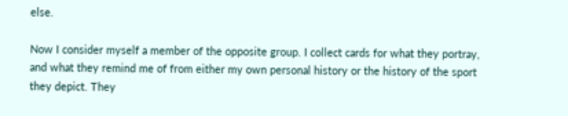else.

Now I consider myself a member of the opposite group. I collect cards for what they portray, and what they remind me of from either my own personal history or the history of the sport they depict. They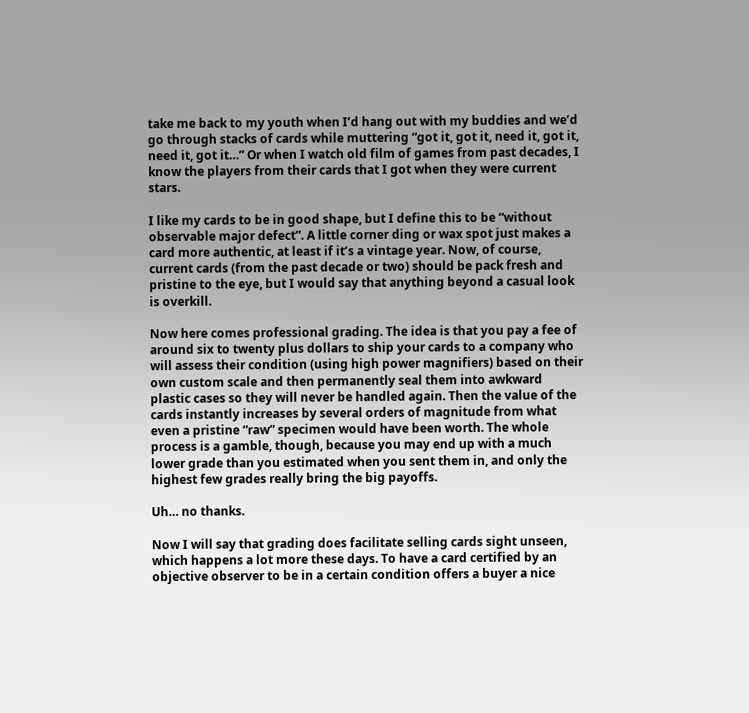take me back to my youth when I’d hang out with my buddies and we’d go through stacks of cards while muttering “got it, got it, need it, got it, need it, got it…” Or when I watch old film of games from past decades, I know the players from their cards that I got when they were current stars.

I like my cards to be in good shape, but I define this to be “without observable major defect”. A little corner ding or wax spot just makes a card more authentic, at least if it’s a vintage year. Now, of course, current cards (from the past decade or two) should be pack fresh and pristine to the eye, but I would say that anything beyond a casual look is overkill.

Now here comes professional grading. The idea is that you pay a fee of around six to twenty plus dollars to ship your cards to a company who will assess their condition (using high power magnifiers) based on their own custom scale and then permanently seal them into awkward plastic cases so they will never be handled again. Then the value of the cards instantly increases by several orders of magnitude from what even a pristine “raw” specimen would have been worth. The whole process is a gamble, though, because you may end up with a much lower grade than you estimated when you sent them in, and only the highest few grades really bring the big payoffs.

Uh… no thanks.

Now I will say that grading does facilitate selling cards sight unseen, which happens a lot more these days. To have a card certified by an objective observer to be in a certain condition offers a buyer a nice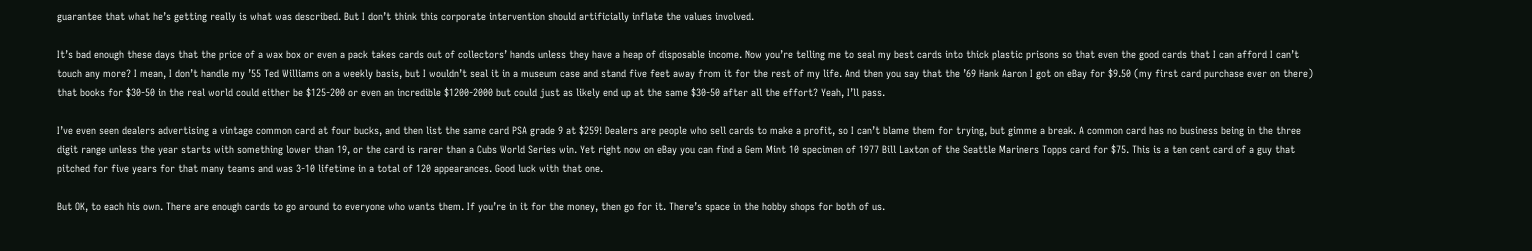guarantee that what he’s getting really is what was described. But I don’t think this corporate intervention should artificially inflate the values involved.

It’s bad enough these days that the price of a wax box or even a pack takes cards out of collectors’ hands unless they have a heap of disposable income. Now you’re telling me to seal my best cards into thick plastic prisons so that even the good cards that I can afford I can’t touch any more? I mean, I don’t handle my ’55 Ted Williams on a weekly basis, but I wouldn’t seal it in a museum case and stand five feet away from it for the rest of my life. And then you say that the ’69 Hank Aaron I got on eBay for $9.50 (my first card purchase ever on there) that books for $30-50 in the real world could either be $125-200 or even an incredible $1200-2000 but could just as likely end up at the same $30-50 after all the effort? Yeah, I’ll pass.

I’ve even seen dealers advertising a vintage common card at four bucks, and then list the same card PSA grade 9 at $259! Dealers are people who sell cards to make a profit, so I can’t blame them for trying, but gimme a break. A common card has no business being in the three digit range unless the year starts with something lower than 19, or the card is rarer than a Cubs World Series win. Yet right now on eBay you can find a Gem Mint 10 specimen of 1977 Bill Laxton of the Seattle Mariners Topps card for $75. This is a ten cent card of a guy that pitched for five years for that many teams and was 3-10 lifetime in a total of 120 appearances. Good luck with that one.

But OK, to each his own. There are enough cards to go around to everyone who wants them. If you’re in it for the money, then go for it. There’s space in the hobby shops for both of us.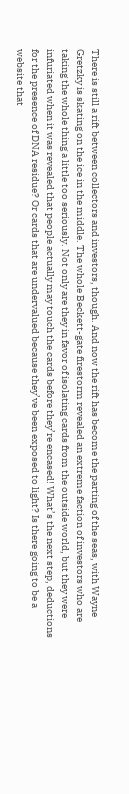There is still a rift between collectors and investors, though. And now the rift has become the parting of the seas, with Wayne Gretzky is skating on the ice in the middle. The whole Beckett-gate firestorm revealed an extreme faction of investors who are taking the whole thing a little too seriously. Not only are they in favor of isolating cards from the outside world, but they were infuriated when it was revealed that people actually may touch the cards before they’re encased! What’s the next step, deductions for the presence of DNA residue? Or cards that are undervalued because they’ve been exposed to light? Is there going to be a website that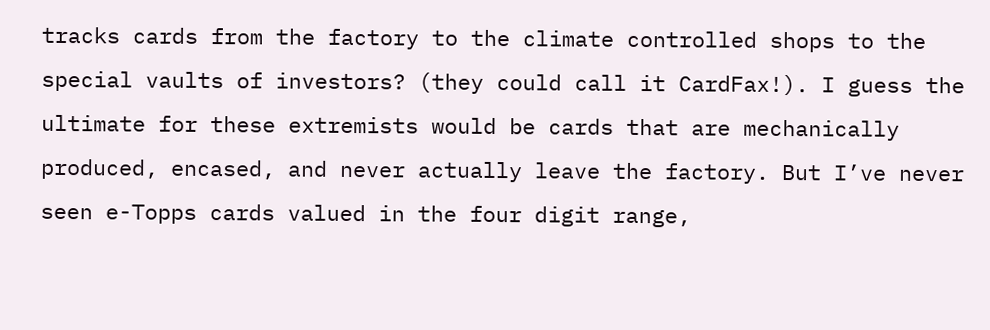tracks cards from the factory to the climate controlled shops to the special vaults of investors? (they could call it CardFax!). I guess the ultimate for these extremists would be cards that are mechanically produced, encased, and never actually leave the factory. But I’ve never seen e-Topps cards valued in the four digit range,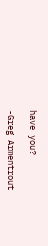have you?

-Greg Armentrout